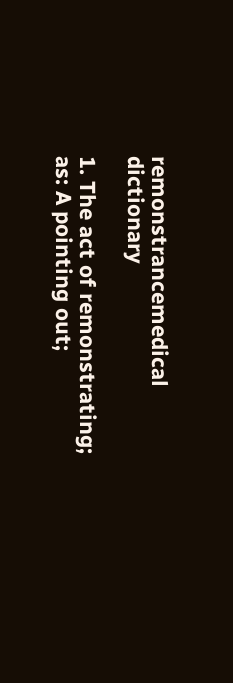remonstrancemedical dictionary

1. The act of remonstrating; as: A pointing out;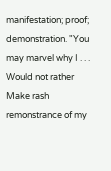manifestation; proof; demonstration. "You may marvel why I . . . Would not rather Make rash remonstrance of my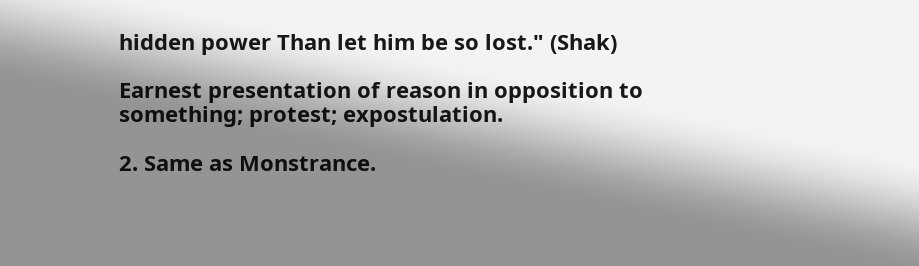hidden power Than let him be so lost." (Shak)

Earnest presentation of reason in opposition to something; protest; expostulation.

2. Same as Monstrance.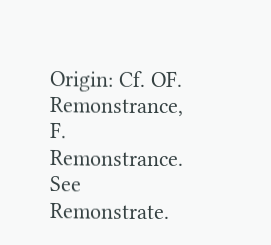Origin: Cf. OF. Remonstrance, F. Remonstrance. See Remonstrate.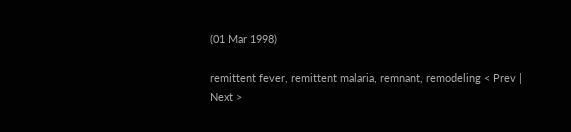(01 Mar 1998)

remittent fever, remittent malaria, remnant, remodeling < Prev | Next >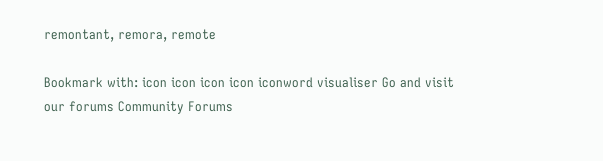remontant, remora, remote

Bookmark with: icon icon icon icon iconword visualiser Go and visit our forums Community Forums